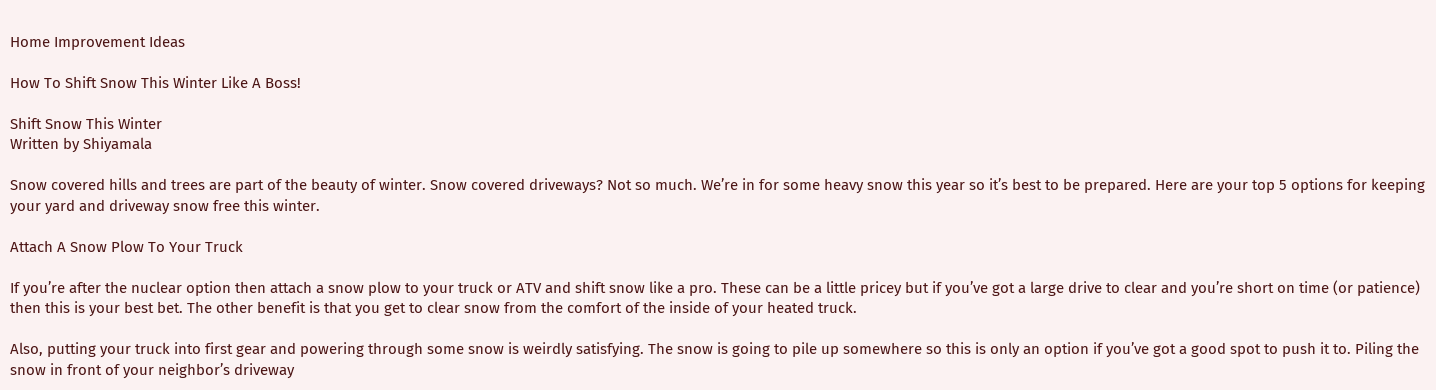Home Improvement Ideas

How To Shift Snow This Winter Like A Boss!

Shift Snow This Winter
Written by Shiyamala

Snow covered hills and trees are part of the beauty of winter. Snow covered driveways? Not so much. We’re in for some heavy snow this year so it’s best to be prepared. Here are your top 5 options for keeping your yard and driveway snow free this winter.

Attach A Snow Plow To Your Truck

If you’re after the nuclear option then attach a snow plow to your truck or ATV and shift snow like a pro. These can be a little pricey but if you’ve got a large drive to clear and you’re short on time (or patience) then this is your best bet. The other benefit is that you get to clear snow from the comfort of the inside of your heated truck.

Also, putting your truck into first gear and powering through some snow is weirdly satisfying. The snow is going to pile up somewhere so this is only an option if you’ve got a good spot to push it to. Piling the snow in front of your neighbor’s driveway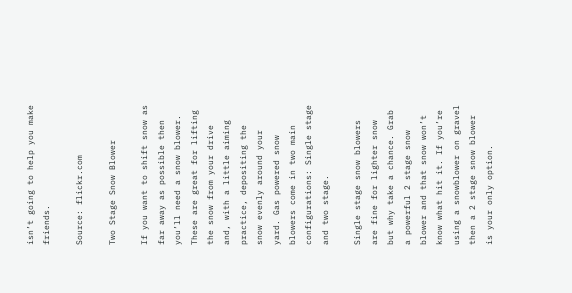isn’t going to help you make friends.

Source: flickr.com

Two Stage Snow Blower

If you want to shift snow as far away as possible then you’ll need a snow blower. These are great for lifting the snow from your drive and, with a little aiming practice, depositing the snow evenly around your yard. Gas powered snow blowers come in two main configurations: Single stage and two stage.

Single stage snow blowers are fine for lighter snow but why take a chance. Grab a powerful 2 stage snow blower and that snow won’t know what hit it. If you’re using a snowblower on gravel then a 2 stage snow blower is your only option.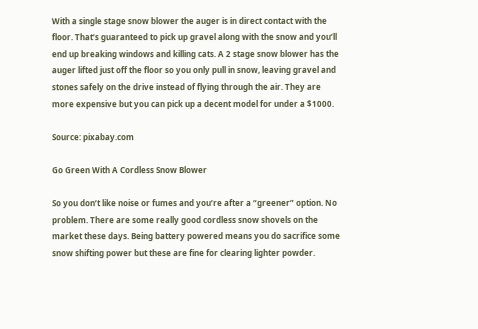With a single stage snow blower the auger is in direct contact with the floor. That’s guaranteed to pick up gravel along with the snow and you’ll end up breaking windows and killing cats. A 2 stage snow blower has the auger lifted just off the floor so you only pull in snow, leaving gravel and stones safely on the drive instead of flying through the air. They are more expensive but you can pick up a decent model for under a $1000.

Source: pixabay.com

Go Green With A Cordless Snow Blower

So you don’t like noise or fumes and you’re after a “greener” option. No problem. There are some really good cordless snow shovels on the market these days. Being battery powered means you do sacrifice some snow shifting power but these are fine for clearing lighter powder.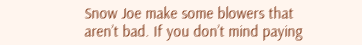Snow Joe make some blowers that aren’t bad. If you don’t mind paying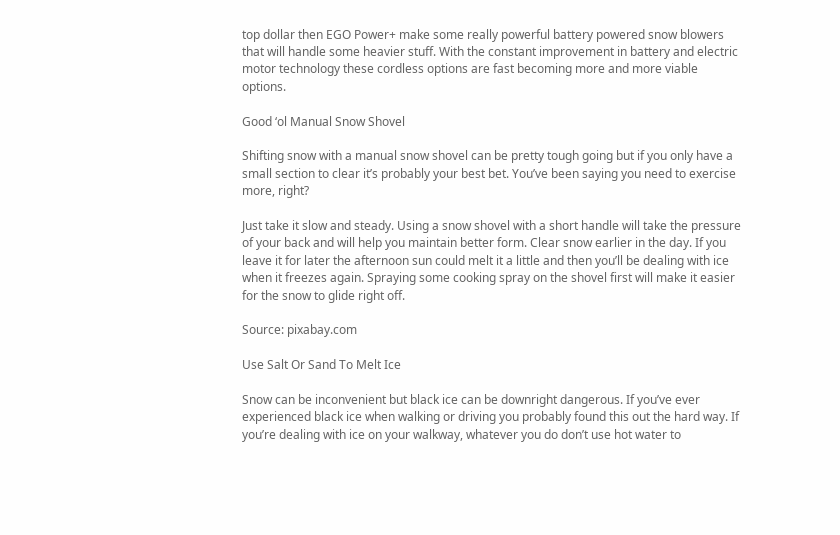top dollar then EGO Power+ make some really powerful battery powered snow blowers that will handle some heavier stuff. With the constant improvement in battery and electric motor technology these cordless options are fast becoming more and more viable options.

Good ‘ol Manual Snow Shovel

Shifting snow with a manual snow shovel can be pretty tough going but if you only have a small section to clear it’s probably your best bet. You’ve been saying you need to exercise more, right?

Just take it slow and steady. Using a snow shovel with a short handle will take the pressure of your back and will help you maintain better form. Clear snow earlier in the day. If you leave it for later the afternoon sun could melt it a little and then you’ll be dealing with ice when it freezes again. Spraying some cooking spray on the shovel first will make it easier for the snow to glide right off.

Source: pixabay.com

Use Salt Or Sand To Melt Ice

Snow can be inconvenient but black ice can be downright dangerous. If you’ve ever experienced black ice when walking or driving you probably found this out the hard way. If you’re dealing with ice on your walkway, whatever you do don’t use hot water to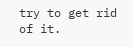try to get rid of it.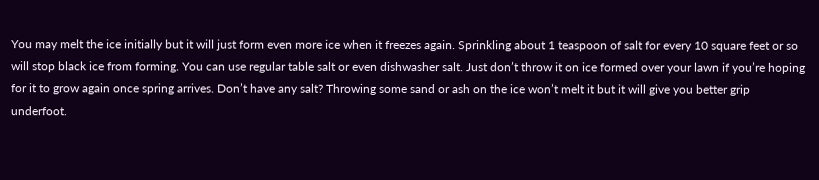You may melt the ice initially but it will just form even more ice when it freezes again. Sprinkling about 1 teaspoon of salt for every 10 square feet or so will stop black ice from forming. You can use regular table salt or even dishwasher salt. Just don’t throw it on ice formed over your lawn if you’re hoping for it to grow again once spring arrives. Don’t have any salt? Throwing some sand or ash on the ice won’t melt it but it will give you better grip underfoot.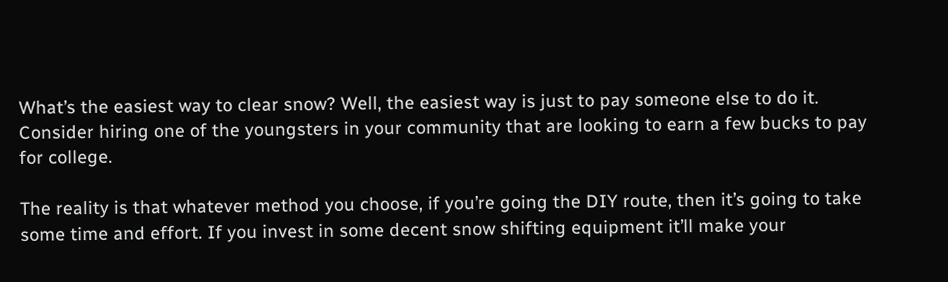What’s the easiest way to clear snow? Well, the easiest way is just to pay someone else to do it. Consider hiring one of the youngsters in your community that are looking to earn a few bucks to pay for college.

The reality is that whatever method you choose, if you’re going the DIY route, then it’s going to take some time and effort. If you invest in some decent snow shifting equipment it’ll make your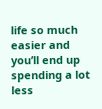life so much easier and you’ll end up spending a lot less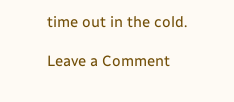time out in the cold.

Leave a Comment